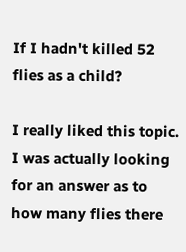If I hadn't killed 52 flies as a child?

I really liked this topic. I was actually looking for an answer as to how many flies there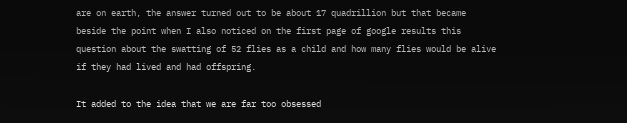are on earth, the answer turned out to be about 17 quadrillion but that became beside the point when I also noticed on the first page of google results this question about the swatting of 52 flies as a child and how many flies would be alive if they had lived and had offspring.

It added to the idea that we are far too obsessed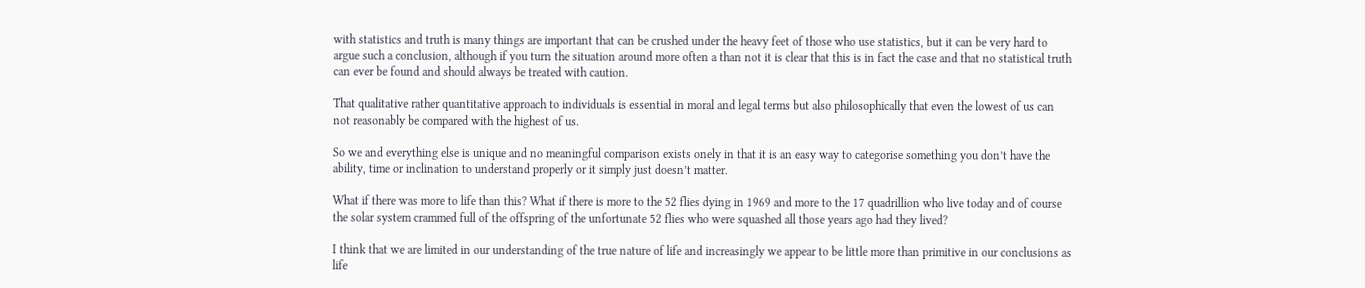with statistics and truth is many things are important that can be crushed under the heavy feet of those who use statistics, but it can be very hard to argue such a conclusion, although if you turn the situation around more often a than not it is clear that this is in fact the case and that no statistical truth can ever be found and should always be treated with caution.

That qualitative rather quantitative approach to individuals is essential in moral and legal terms but also philosophically that even the lowest of us can not reasonably be compared with the highest of us.

So we and everything else is unique and no meaningful comparison exists onely in that it is an easy way to categorise something you don’t have the ability, time or inclination to understand properly or it simply just doesn’t matter.

What if there was more to life than this? What if there is more to the 52 flies dying in 1969 and more to the 17 quadrillion who live today and of course the solar system crammed full of the offspring of the unfortunate 52 flies who were squashed all those years ago had they lived?

I think that we are limited in our understanding of the true nature of life and increasingly we appear to be little more than primitive in our conclusions as life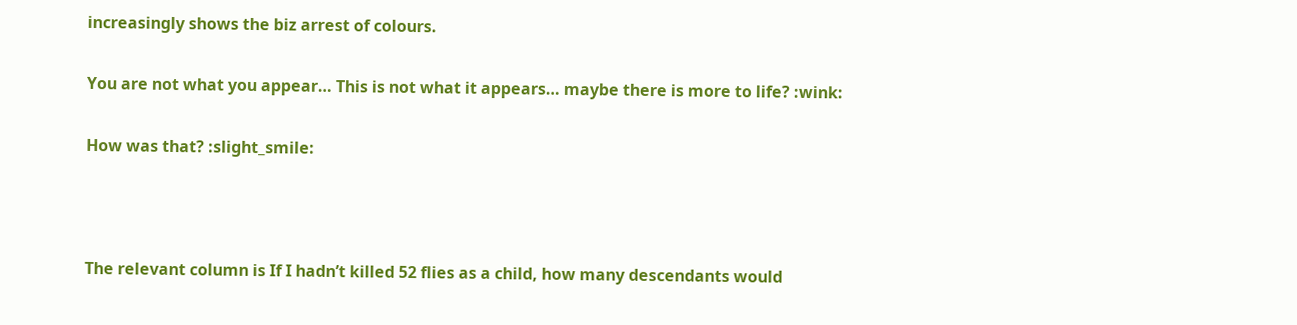increasingly shows the biz arrest of colours.

You are not what you appear… This is not what it appears… maybe there is more to life? :wink:

How was that? :slight_smile:



The relevant column is If I hadn’t killed 52 flies as a child, how many descendants would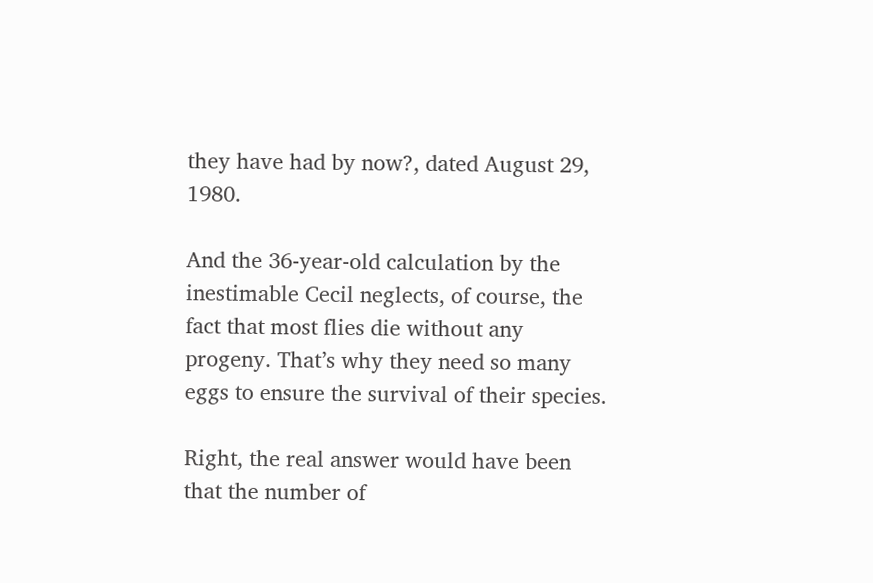they have had by now?, dated August 29, 1980.

And the 36-year-old calculation by the inestimable Cecil neglects, of course, the fact that most flies die without any progeny. That’s why they need so many eggs to ensure the survival of their species.

Right, the real answer would have been that the number of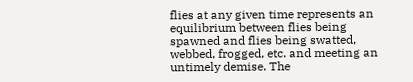flies at any given time represents an equilibrium between flies being spawned and flies being swatted, webbed, frogged, etc. and meeting an untimely demise. The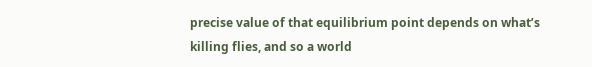precise value of that equilibrium point depends on what’s killing flies, and so a world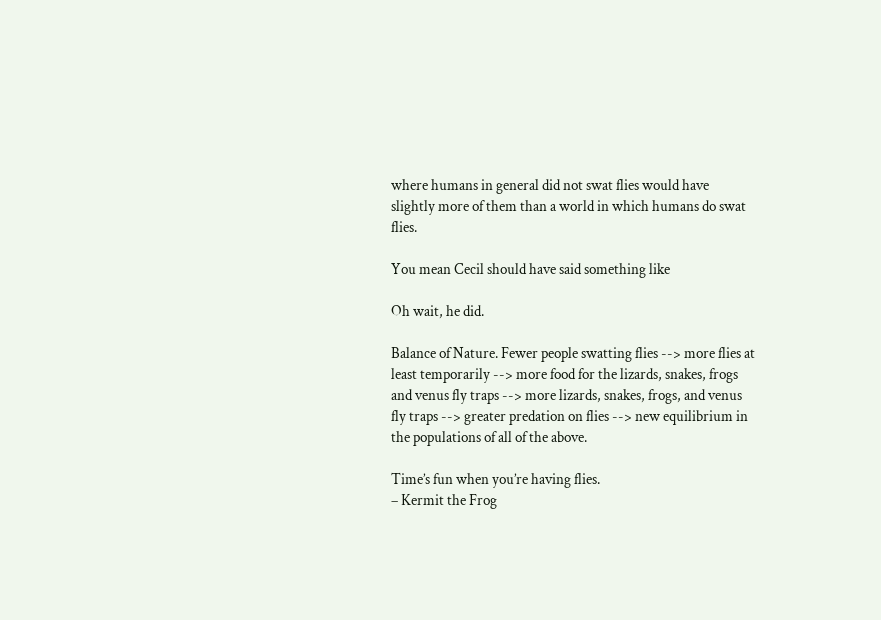where humans in general did not swat flies would have slightly more of them than a world in which humans do swat flies.

You mean Cecil should have said something like

Oh wait, he did.

Balance of Nature. Fewer people swatting flies --> more flies at least temporarily --> more food for the lizards, snakes, frogs and venus fly traps --> more lizards, snakes, frogs, and venus fly traps --> greater predation on flies --> new equilibrium in the populations of all of the above.

Time’s fun when you’re having flies.
– Kermit the Frog